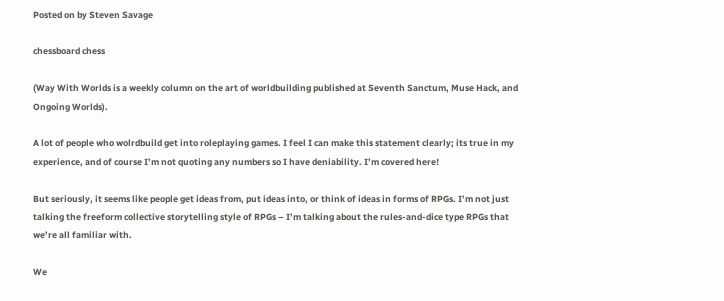Posted on by Steven Savage

chessboard chess

(Way With Worlds is a weekly column on the art of worldbuilding published at Seventh Sanctum, Muse Hack, and Ongoing Worlds).

A lot of people who wolrdbuild get into roleplaying games. I feel I can make this statement clearly; its true in my experience, and of course I’m not quoting any numbers so I have deniability. I’m covered here!

But seriously, it seems like people get ideas from, put ideas into, or think of ideas in forms of RPGs. I’m not just talking the freeform collective storytelling style of RPGs – I’m talking about the rules-and-dice type RPGs that we’re all familiar with.

We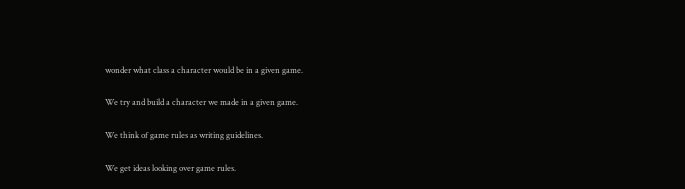wonder what class a character would be in a given game.

We try and build a character we made in a given game.

We think of game rules as writing guidelines.

We get ideas looking over game rules.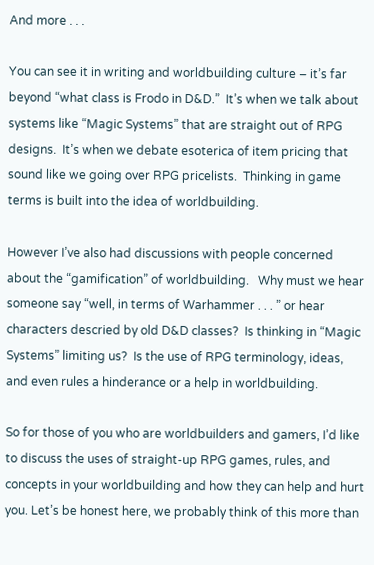And more . . .

You can see it in writing and worldbuilding culture – it’s far beyond “what class is Frodo in D&D.”  It’s when we talk about systems like “Magic Systems” that are straight out of RPG designs.  It’s when we debate esoterica of item pricing that sound like we going over RPG pricelists.  Thinking in game terms is built into the idea of worldbuilding.

However I’ve also had discussions with people concerned about the “gamification” of worldbuilding.   Why must we hear someone say “well, in terms of Warhammer . . . ” or hear characters descried by old D&D classes?  Is thinking in “Magic Systems” limiting us?  Is the use of RPG terminology, ideas, and even rules a hinderance or a help in worldbuilding.

So for those of you who are worldbuilders and gamers, I’d like to discuss the uses of straight-up RPG games, rules, and concepts in your worldbuilding and how they can help and hurt you. Let’s be honest here, we probably think of this more than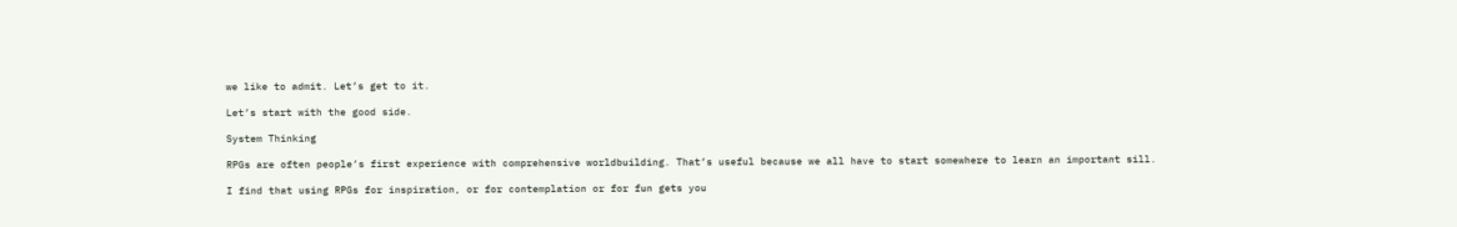we like to admit. Let’s get to it.

Let’s start with the good side.

System Thinking

RPGs are often people’s first experience with comprehensive worldbuilding. That’s useful because we all have to start somewhere to learn an important sill.

I find that using RPGs for inspiration, or for contemplation or for fun gets you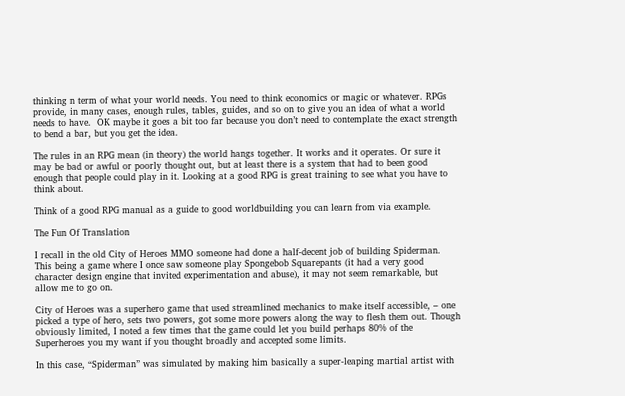thinking n term of what your world needs. You need to think economics or magic or whatever. RPGs provide, in many cases, enough rules, tables, guides, and so on to give you an idea of what a world needs to have.  OK maybe it goes a bit too far because you don’t need to contemplate the exact strength to bend a bar, but you get the idea.

The rules in an RPG mean (in theory) the world hangs together. It works and it operates. Or sure it may be bad or awful or poorly thought out, but at least there is a system that had to been good enough that people could play in it. Looking at a good RPG is great training to see what you have to think about.

Think of a good RPG manual as a guide to good worldbuilding you can learn from via example.

The Fun Of Translation

I recall in the old City of Heroes MMO someone had done a half-decent job of building Spiderman. This being a game where I once saw someone play Spongebob Squarepants (it had a very good character design engine that invited experimentation and abuse), it may not seem remarkable, but allow me to go on.

City of Heroes was a superhero game that used streamlined mechanics to make itself accessible, – one picked a type of hero, sets two powers, got some more powers along the way to flesh them out. Though obviously limited, I noted a few times that the game could let you build perhaps 80% of the Superheroes you my want if you thought broadly and accepted some limits.

In this case, “Spiderman” was simulated by making him basically a super-leaping martial artist with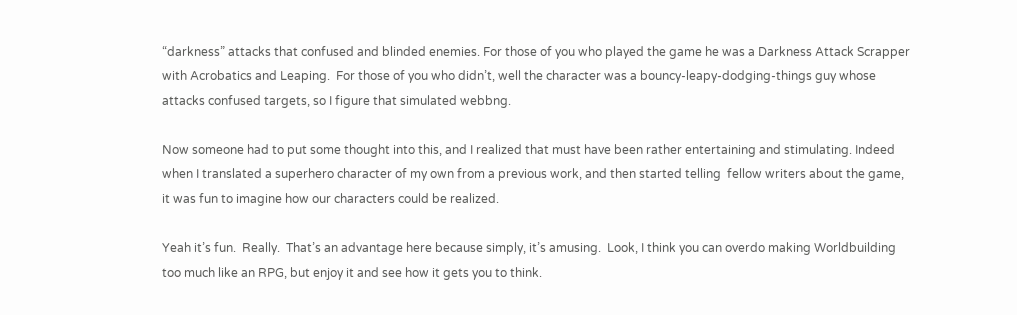“darkness” attacks that confused and blinded enemies. For those of you who played the game he was a Darkness Attack Scrapper with Acrobatics and Leaping.  For those of you who didn’t, well the character was a bouncy-leapy-dodging-things guy whose attacks confused targets, so I figure that simulated webbng.

Now someone had to put some thought into this, and I realized that must have been rather entertaining and stimulating. Indeed when I translated a superhero character of my own from a previous work, and then started telling  fellow writers about the game, it was fun to imagine how our characters could be realized.

Yeah it’s fun.  Really.  That’s an advantage here because simply, it’s amusing.  Look, I think you can overdo making Worldbuilding too much like an RPG, but enjoy it and see how it gets you to think.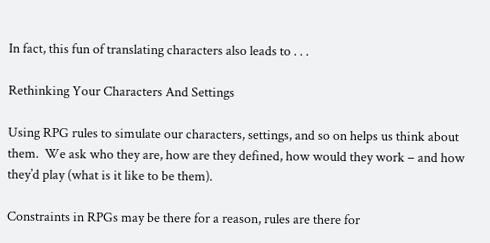In fact, this fun of translating characters also leads to . . .

Rethinking Your Characters And Settings

Using RPG rules to simulate our characters, settings, and so on helps us think about them.  We ask who they are, how are they defined, how would they work – and how they’d play (what is it like to be them).

Constraints in RPGs may be there for a reason, rules are there for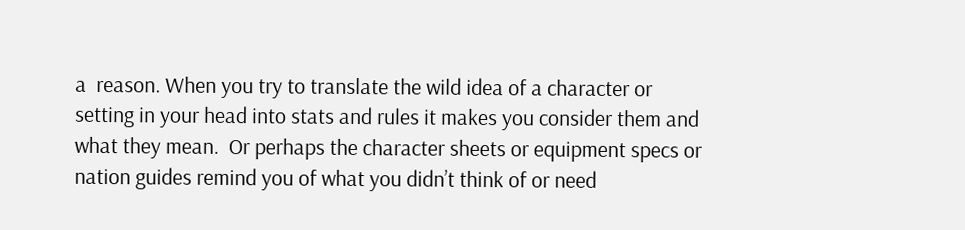a  reason. When you try to translate the wild idea of a character or setting in your head into stats and rules it makes you consider them and what they mean.  Or perhaps the character sheets or equipment specs or nation guides remind you of what you didn’t think of or need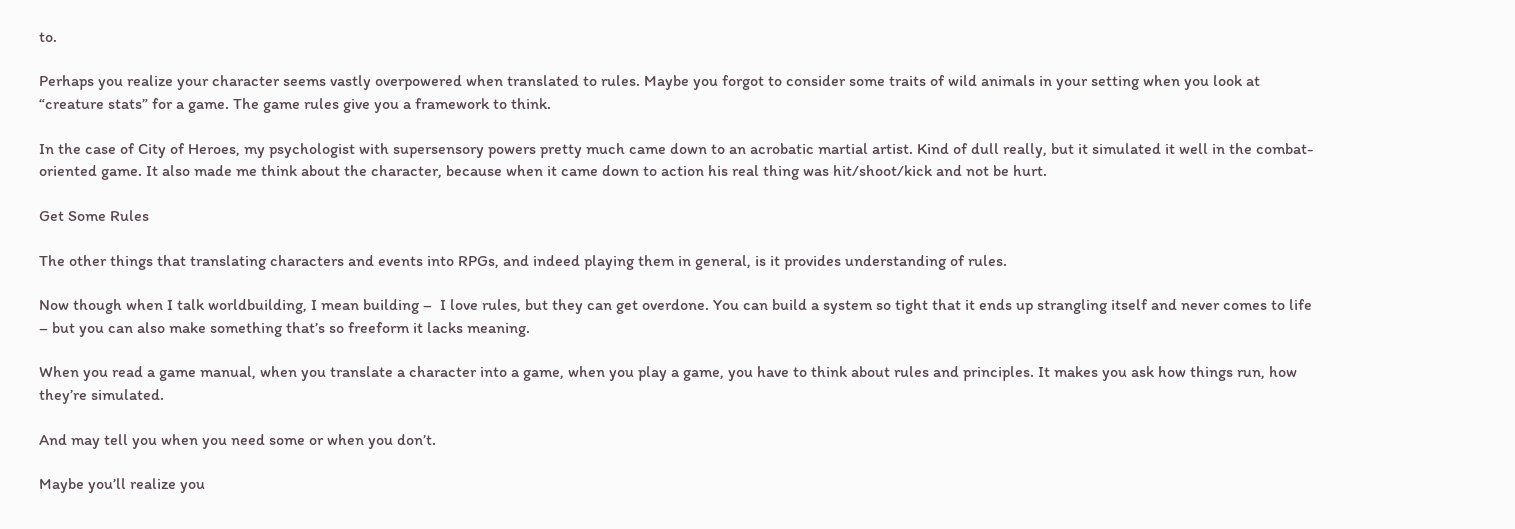to.

Perhaps you realize your character seems vastly overpowered when translated to rules. Maybe you forgot to consider some traits of wild animals in your setting when you look at “creature stats” for a game. The game rules give you a framework to think.

In the case of City of Heroes, my psychologist with supersensory powers pretty much came down to an acrobatic martial artist. Kind of dull really, but it simulated it well in the combat-oriented game. It also made me think about the character, because when it came down to action his real thing was hit/shoot/kick and not be hurt.

Get Some Rules

The other things that translating characters and events into RPGs, and indeed playing them in general, is it provides understanding of rules.

Now though when I talk worldbuilding, I mean building –  I love rules, but they can get overdone. You can build a system so tight that it ends up strangling itself and never comes to life – but you can also make something that’s so freeform it lacks meaning.

When you read a game manual, when you translate a character into a game, when you play a game, you have to think about rules and principles. It makes you ask how things run, how they’re simulated.

And may tell you when you need some or when you don’t.

Maybe you’ll realize you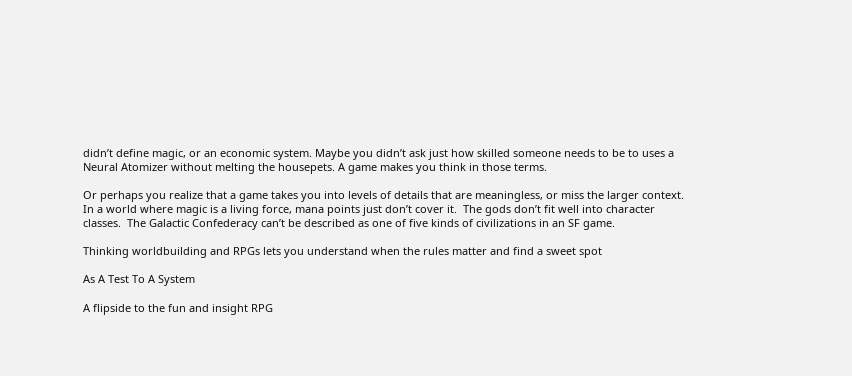didn’t define magic, or an economic system. Maybe you didn’t ask just how skilled someone needs to be to uses a Neural Atomizer without melting the housepets. A game makes you think in those terms.

Or perhaps you realize that a game takes you into levels of details that are meaningless, or miss the larger context.  In a world where magic is a living force, mana points just don’t cover it.  The gods don’t fit well into character classes.  The Galactic Confederacy can’t be described as one of five kinds of civilizations in an SF game.

Thinking worldbuilding and RPGs lets you understand when the rules matter and find a sweet spot

As A Test To A System

A flipside to the fun and insight RPG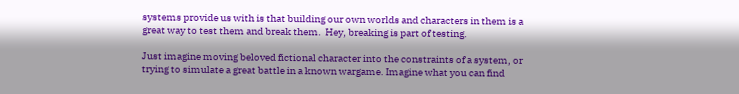systems provide us with is that building our own worlds and characters in them is a great way to test them and break them.  Hey, breaking is part of testing.

Just imagine moving beloved fictional character into the constraints of a system, or trying to simulate a great battle in a known wargame. Imagine what you can find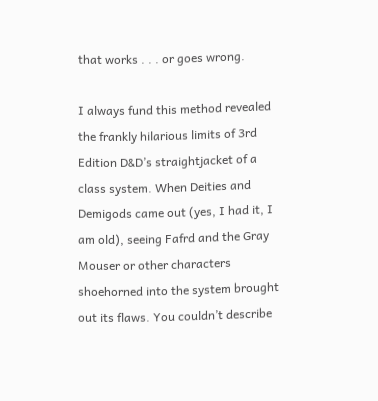that works . . . or goes wrong.

I always fund this method revealed the frankly hilarious limits of 3rd Edition D&D’s straightjacket of a class system. When Deities and Demigods came out (yes, I had it, I am old), seeing Fafrd and the Gray Mouser or other characters shoehorned into the system brought out its flaws. You couldn’t describe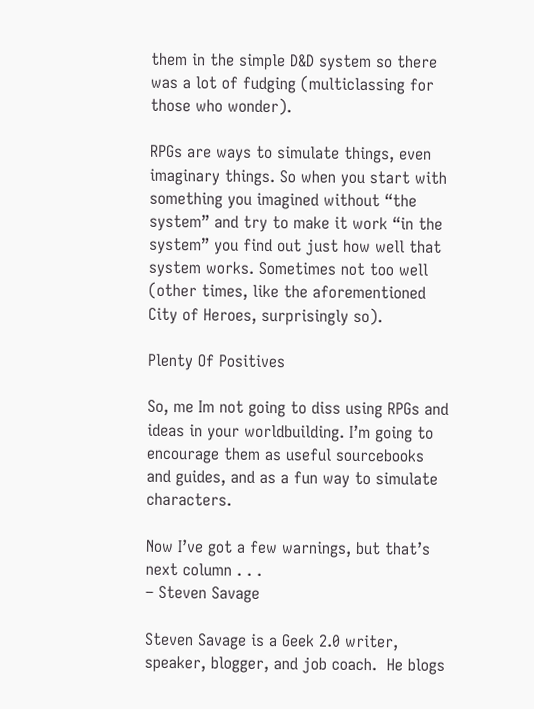them in the simple D&D system so there was a lot of fudging (multiclassing for those who wonder).

RPGs are ways to simulate things, even imaginary things. So when you start with something you imagined without “the system” and try to make it work “in the system” you find out just how well that system works. Sometimes not too well (other times, like the aforementioned City of Heroes, surprisingly so).

Plenty Of Positives

So, me Im not going to diss using RPGs and ideas in your worldbuilding. I’m going to encourage them as useful sourcebooks and guides, and as a fun way to simulate characters.

Now I’ve got a few warnings, but that’s next column . . .
– Steven Savage

Steven Savage is a Geek 2.0 writer, speaker, blogger, and job coach.  He blogs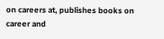on careers at, publishes books on career and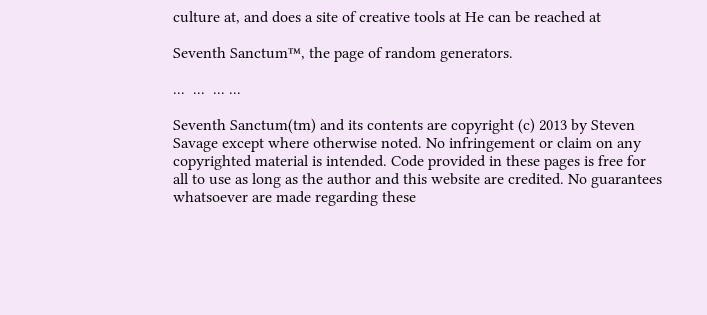culture at, and does a site of creative tools at He can be reached at

Seventh Sanctum™, the page of random generators.

...  ...  ... ...

Seventh Sanctum(tm) and its contents are copyright (c) 2013 by Steven Savage except where otherwise noted. No infringement or claim on any copyrighted material is intended. Code provided in these pages is free for all to use as long as the author and this website are credited. No guarantees whatsoever are made regarding these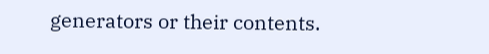generators or their contents.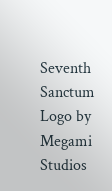Seventh Sanctum Logo by Megami Studios